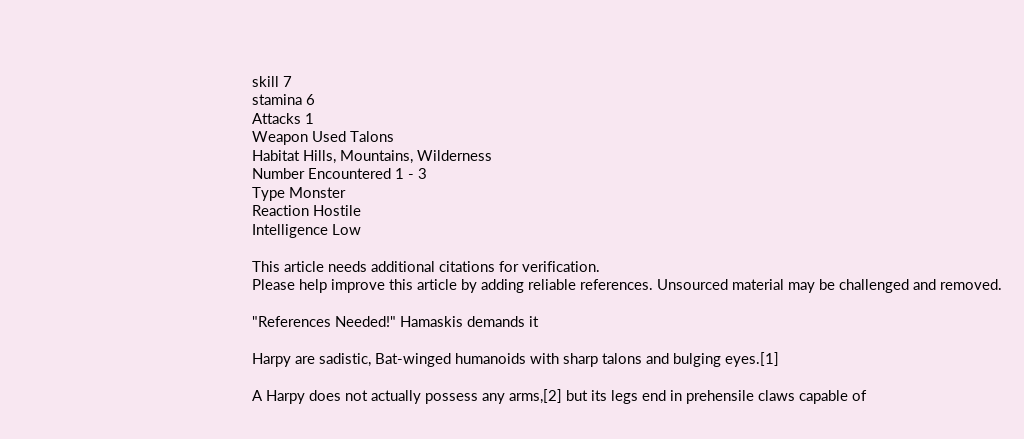skill 7
stamina 6
Attacks 1
Weapon Used Talons
Habitat Hills, Mountains, Wilderness
Number Encountered 1 - 3
Type Monster
Reaction Hostile
Intelligence Low

This article needs additional citations for verification.
Please help improve this article by adding reliable references. Unsourced material may be challenged and removed.

"References Needed!" Hamaskis demands it

Harpy are sadistic, Bat-winged humanoids with sharp talons and bulging eyes.[1]

A Harpy does not actually possess any arms,[2] but its legs end in prehensile claws capable of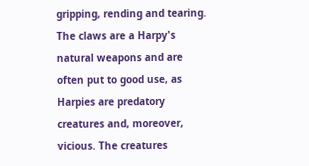gripping, rending and tearing. The claws are a Harpy's natural weapons and are often put to good use, as Harpies are predatory creatures and, moreover, vicious. The creatures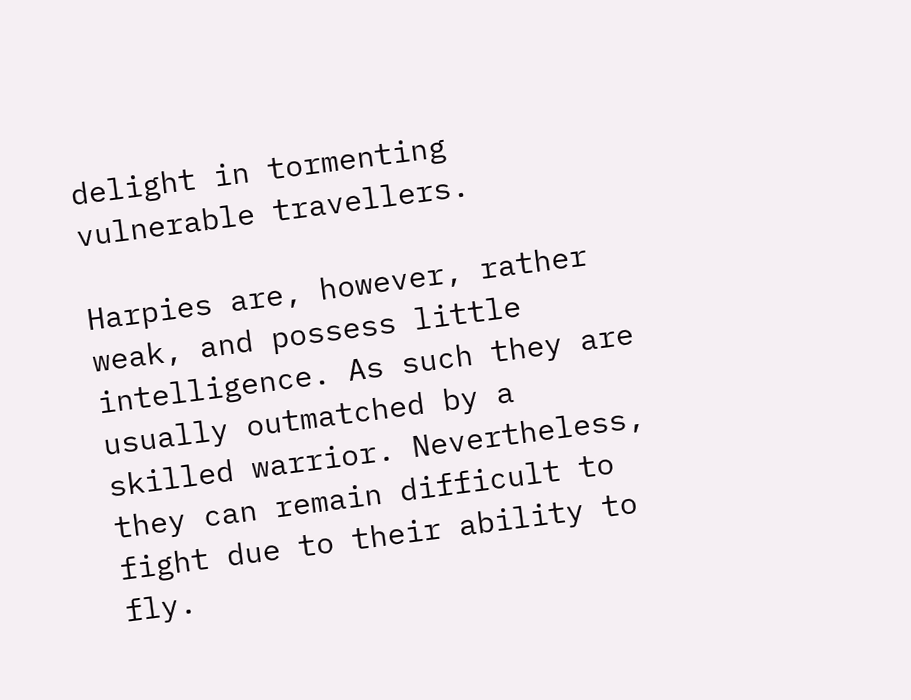delight in tormenting vulnerable travellers.

Harpies are, however, rather weak, and possess little intelligence. As such they are usually outmatched by a skilled warrior. Nevertheless, they can remain difficult to fight due to their ability to fly.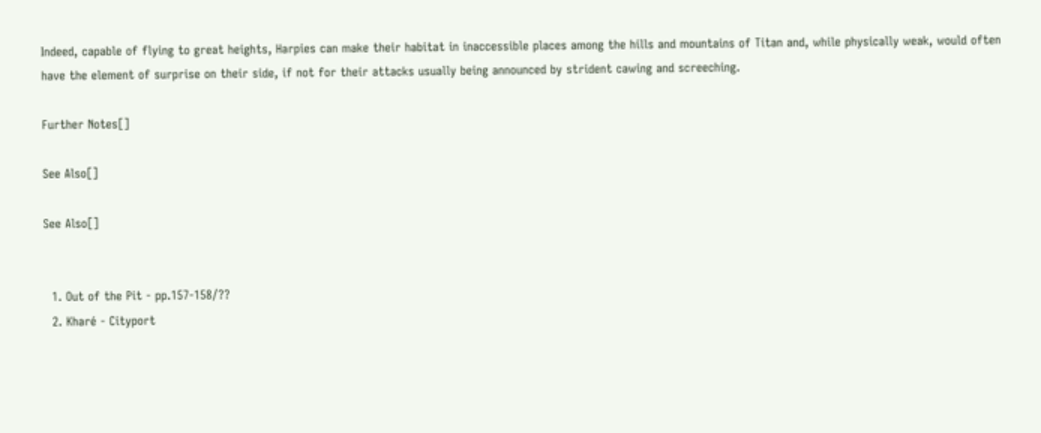Indeed, capable of flying to great heights, Harpies can make their habitat in inaccessible places among the hills and mountains of Titan and, while physically weak, would often have the element of surprise on their side, if not for their attacks usually being announced by strident cawing and screeching.

Further Notes[]

See Also[]

See Also[]


  1. Out of the Pit - pp.157-158/??
  2. Kharé - Cityport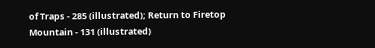of Traps - 285 (illustrated); Return to Firetop Mountain - 131 (illustrated)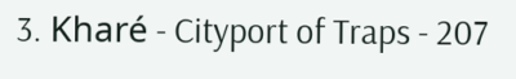3. Kharé - Cityport of Traps - 207